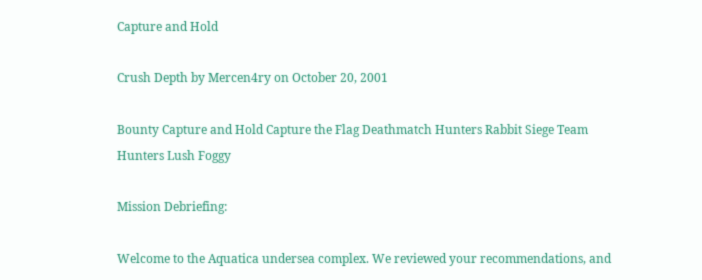Capture and Hold

Crush Depth by Mercen4ry on October 20, 2001

Bounty Capture and Hold Capture the Flag Deathmatch Hunters Rabbit Siege Team Hunters Lush Foggy

Mission Debriefing:

Welcome to the Aquatica undersea complex. We reviewed your recommendations, and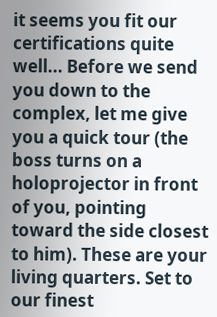it seems you fit our certifications quite well... Before we send you down to the complex, let me give you a quick tour (the boss turns on a holoprojector in front of you, pointing toward the side closest to him). These are your living quarters. Set to our finest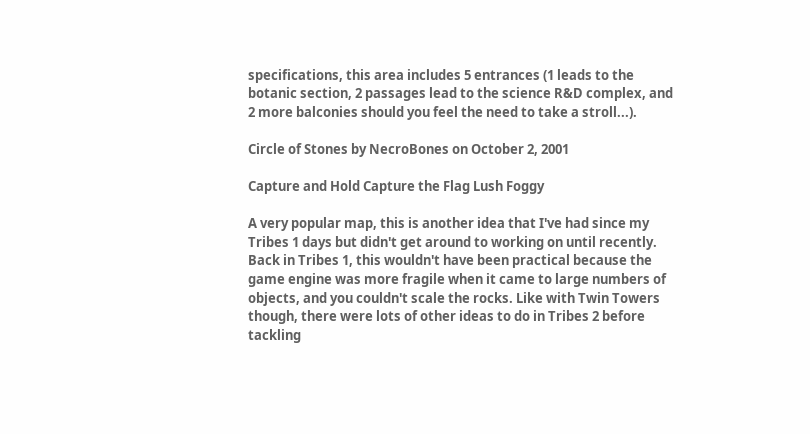specifications, this area includes 5 entrances (1 leads to the botanic section, 2 passages lead to the science R&D complex, and 2 more balconies should you feel the need to take a stroll...).

Circle of Stones by NecroBones on October 2, 2001

Capture and Hold Capture the Flag Lush Foggy

A very popular map, this is another idea that I've had since my Tribes 1 days but didn't get around to working on until recently. Back in Tribes 1, this wouldn't have been practical because the game engine was more fragile when it came to large numbers of objects, and you couldn't scale the rocks. Like with Twin Towers though, there were lots of other ideas to do in Tribes 2 before tackling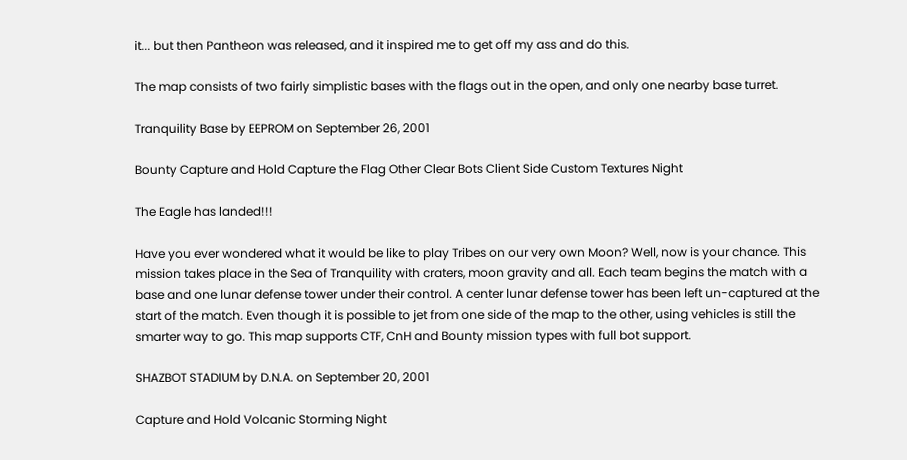it... but then Pantheon was released, and it inspired me to get off my ass and do this.

The map consists of two fairly simplistic bases with the flags out in the open, and only one nearby base turret.

Tranquility Base by EEPROM on September 26, 2001

Bounty Capture and Hold Capture the Flag Other Clear Bots Client Side Custom Textures Night

The Eagle has landed!!!

Have you ever wondered what it would be like to play Tribes on our very own Moon? Well, now is your chance. This mission takes place in the Sea of Tranquility with craters, moon gravity and all. Each team begins the match with a base and one lunar defense tower under their control. A center lunar defense tower has been left un-captured at the start of the match. Even though it is possible to jet from one side of the map to the other, using vehicles is still the smarter way to go. This map supports CTF, CnH and Bounty mission types with full bot support.

SHAZBOT STADIUM by D.N.A. on September 20, 2001

Capture and Hold Volcanic Storming Night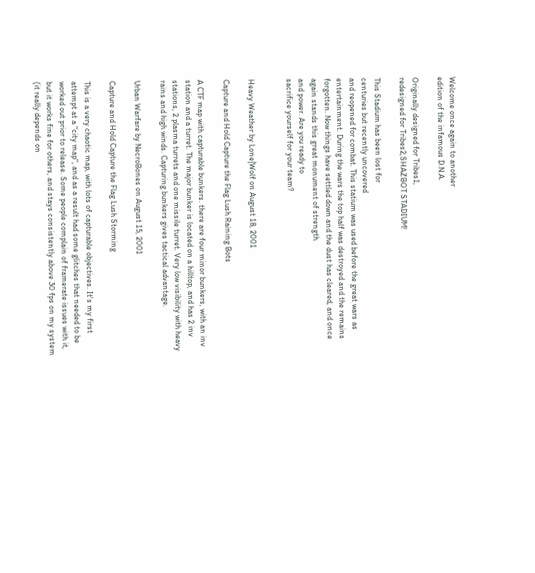Welcome once again to another
edition of the infamous D.N.A.

Originally designed for Tribes1,
redesigned for Tribes2,SHAZBOT STADIUM!

This Stadium has been lost for
centuries but recently uncovered
and reopened for combat. This statium was used before the great wars as entertainment. During the wars the top half was destroyed and the remains forgotten. Now things have settled down and the dust has cleared, and once again stands this great monument of strength
and power. Are you ready to
sacrifice yourself for your team?


Heavy Weather by Lone|Wolf on August 18, 2001

Capture and Hold Capture the Flag Lush Raining Bots

A CTF map with capturable bunkers. there are four minor bunkers, with an inv station and a turret. The major bunker is located on a hilltop, and has 2 inv stations, 2 plasma turrets and one missile turret. Very low visibility with heavy rains and high winds. Capturing bunkers gives tactical advantage.

Urban Warfare by NecroBones on August 15, 2001

Capture and Hold Capture the Flag Lush Storming

This is a very chaotic map, with lots of capturable objectives. It's my first attempt at a "city map", and as a result had some glitches that needed to be worked out prior to release. Some people complain of framerate issues with it, but it works fine for others, and stays consistently above 30 fps on my system (it really depends on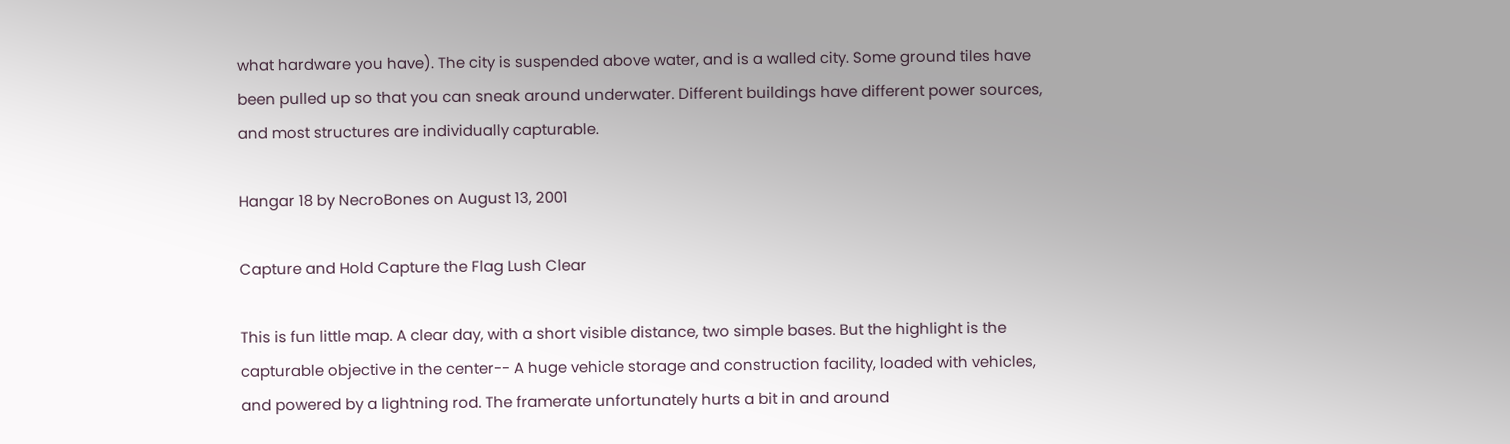what hardware you have). The city is suspended above water, and is a walled city. Some ground tiles have been pulled up so that you can sneak around underwater. Different buildings have different power sources, and most structures are individually capturable.

Hangar 18 by NecroBones on August 13, 2001

Capture and Hold Capture the Flag Lush Clear

This is fun little map. A clear day, with a short visible distance, two simple bases. But the highlight is the capturable objective in the center-- A huge vehicle storage and construction facility, loaded with vehicles, and powered by a lightning rod. The framerate unfortunately hurts a bit in and around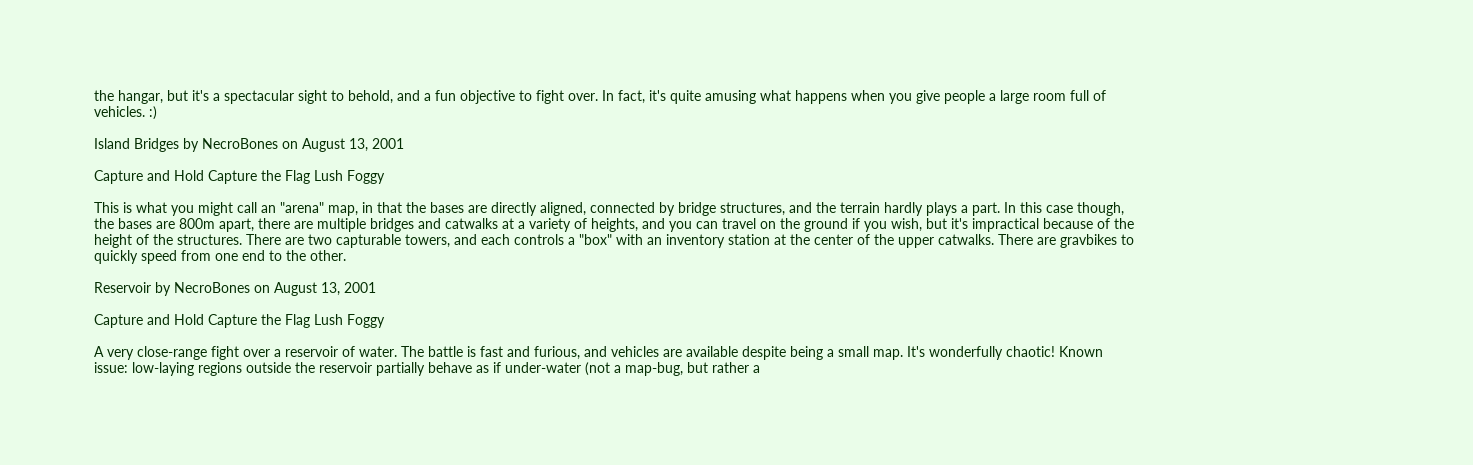the hangar, but it's a spectacular sight to behold, and a fun objective to fight over. In fact, it's quite amusing what happens when you give people a large room full of vehicles. :)

Island Bridges by NecroBones on August 13, 2001

Capture and Hold Capture the Flag Lush Foggy

This is what you might call an "arena" map, in that the bases are directly aligned, connected by bridge structures, and the terrain hardly plays a part. In this case though, the bases are 800m apart, there are multiple bridges and catwalks at a variety of heights, and you can travel on the ground if you wish, but it's impractical because of the height of the structures. There are two capturable towers, and each controls a "box" with an inventory station at the center of the upper catwalks. There are gravbikes to quickly speed from one end to the other.

Reservoir by NecroBones on August 13, 2001

Capture and Hold Capture the Flag Lush Foggy

A very close-range fight over a reservoir of water. The battle is fast and furious, and vehicles are available despite being a small map. It's wonderfully chaotic! Known issue: low-laying regions outside the reservoir partially behave as if under-water (not a map-bug, but rather a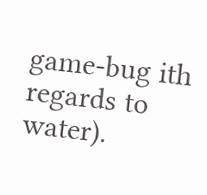game-bug ith regards to water).